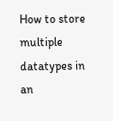How to store multiple datatypes in an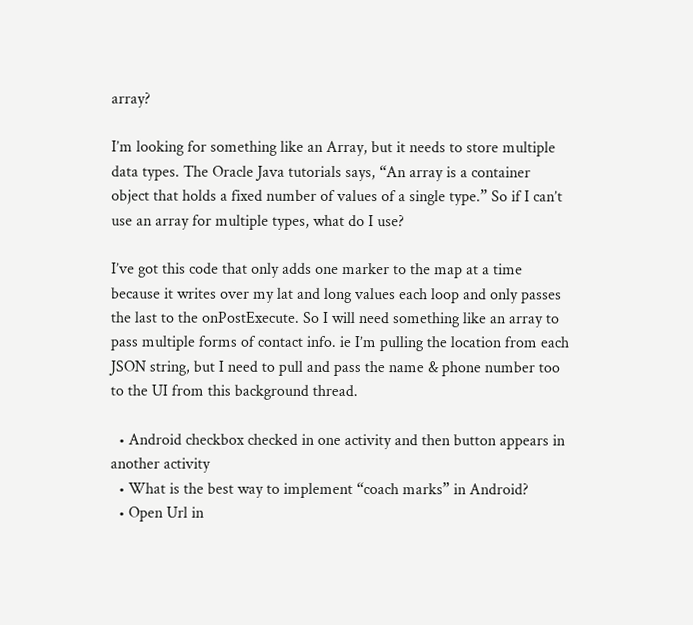array?

I’m looking for something like an Array, but it needs to store multiple data types. The Oracle Java tutorials says, “An array is a container object that holds a fixed number of values of a single type.” So if I can’t use an array for multiple types, what do I use?

I’ve got this code that only adds one marker to the map at a time because it writes over my lat and long values each loop and only passes the last to the onPostExecute. So I will need something like an array to pass multiple forms of contact info. ie I’m pulling the location from each JSON string, but I need to pull and pass the name & phone number too to the UI from this background thread.

  • Android checkbox checked in one activity and then button appears in another activity
  • What is the best way to implement “coach marks” in Android?
  • Open Url in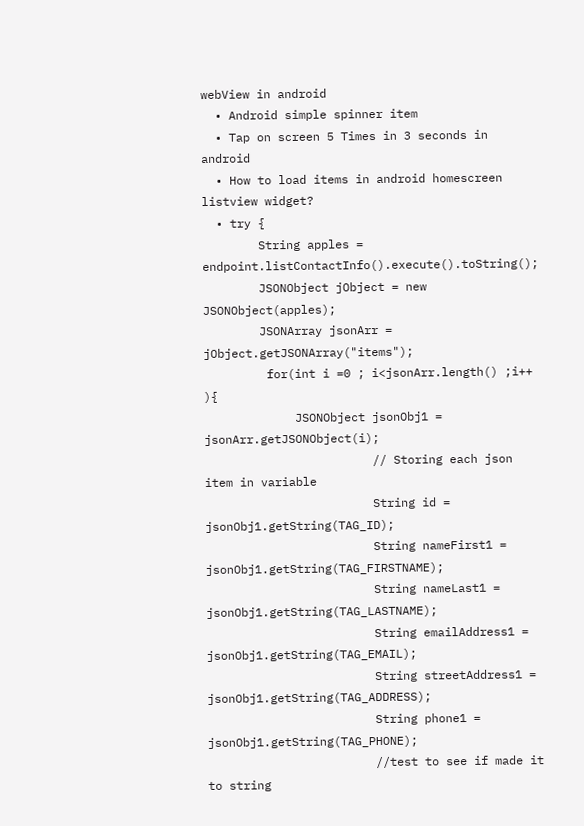webView in android
  • Android simple spinner item
  • Tap on screen 5 Times in 3 seconds in android
  • How to load items in android homescreen listview widget?
  • try {
        String apples = endpoint.listContactInfo().execute().toString();
        JSONObject jObject = new JSONObject(apples);
        JSONArray jsonArr = jObject.getJSONArray("items");
         for(int i =0 ; i<jsonArr.length() ;i++ ){
             JSONObject jsonObj1 = jsonArr.getJSONObject(i);
                        // Storing each json item in variable
                        String id = jsonObj1.getString(TAG_ID);
                        String nameFirst1 = jsonObj1.getString(TAG_FIRSTNAME);
                        String nameLast1 = jsonObj1.getString(TAG_LASTNAME);
                        String emailAddress1 = jsonObj1.getString(TAG_EMAIL);
                        String streetAddress1 = jsonObj1.getString(TAG_ADDRESS);
                        String phone1 = jsonObj1.getString(TAG_PHONE);
                        //test to see if made it to string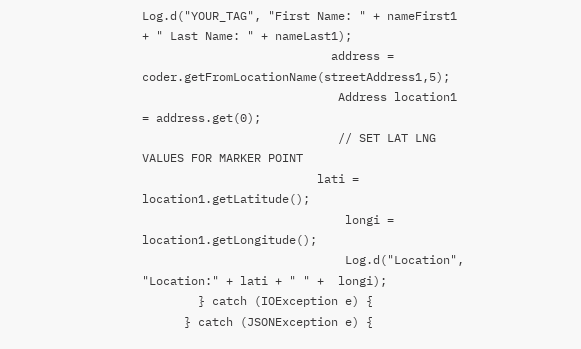Log.d("YOUR_TAG", "First Name: " + nameFirst1 + " Last Name: " + nameLast1);
                           address = coder.getFromLocationName(streetAddress1,5);
                            Address location1 = address.get(0);
                            // SET LAT LNG VALUES FOR MARKER POINT
                         lati = location1.getLatitude();
                             longi = location1.getLongitude();
                             Log.d("Location", "Location:" + lati + " " +  longi);
        } catch (IOException e) {
      } catch (JSONException e) {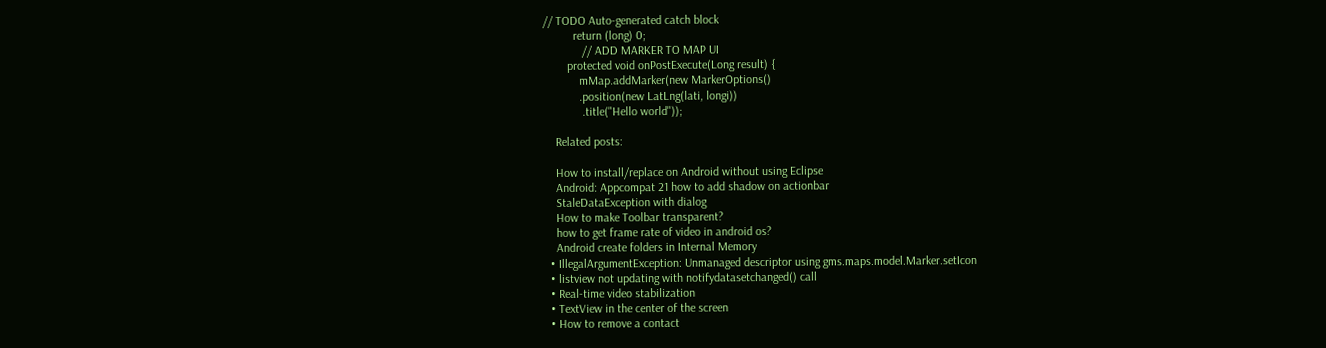// TODO Auto-generated catch block
          return (long) 0;
             // ADD MARKER TO MAP UI
        protected void onPostExecute(Long result) {
            mMap.addMarker(new MarkerOptions()
            .position(new LatLng(lati, longi))
             .title("Hello world"));

    Related posts:

    How to install/replace on Android without using Eclipse
    Android: Appcompat 21 how to add shadow on actionbar
    StaleDataException with dialog
    How to make Toolbar transparent?
    how to get frame rate of video in android os?
    Android create folders in Internal Memory
  • IllegalArgumentException: Unmanaged descriptor using gms.maps.model.Marker.setIcon
  • listview not updating with notifydatasetchanged() call
  • Real-time video stabilization
  • TextView in the center of the screen
  • How to remove a contact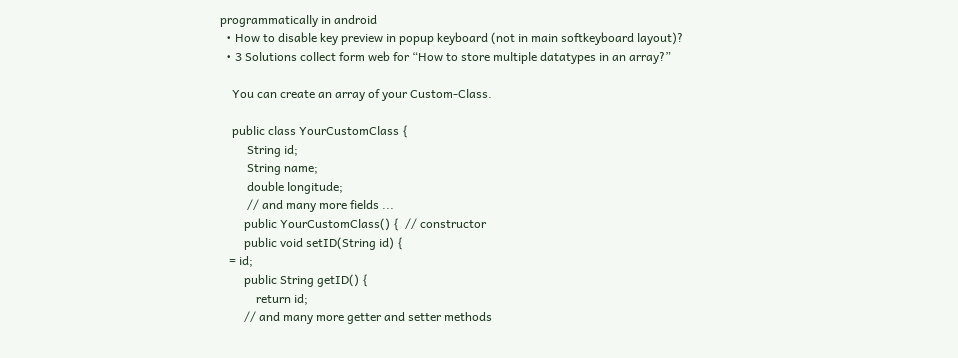programmatically in android
  • How to disable key preview in popup keyboard (not in main softkeyboard layout)?
  • 3 Solutions collect form web for “How to store multiple datatypes in an array?”

    You can create an array of your Custom-Class.

    public class YourCustomClass {
         String id;
         String name;
         double longitude;
         // and many more fields ...
        public YourCustomClass() {  // constructor
        public void setID(String id) {
   = id;
        public String getID() {
            return id;
        // and many more getter and setter methods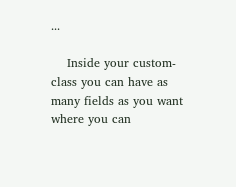...

    Inside your custom-class you can have as many fields as you want where you can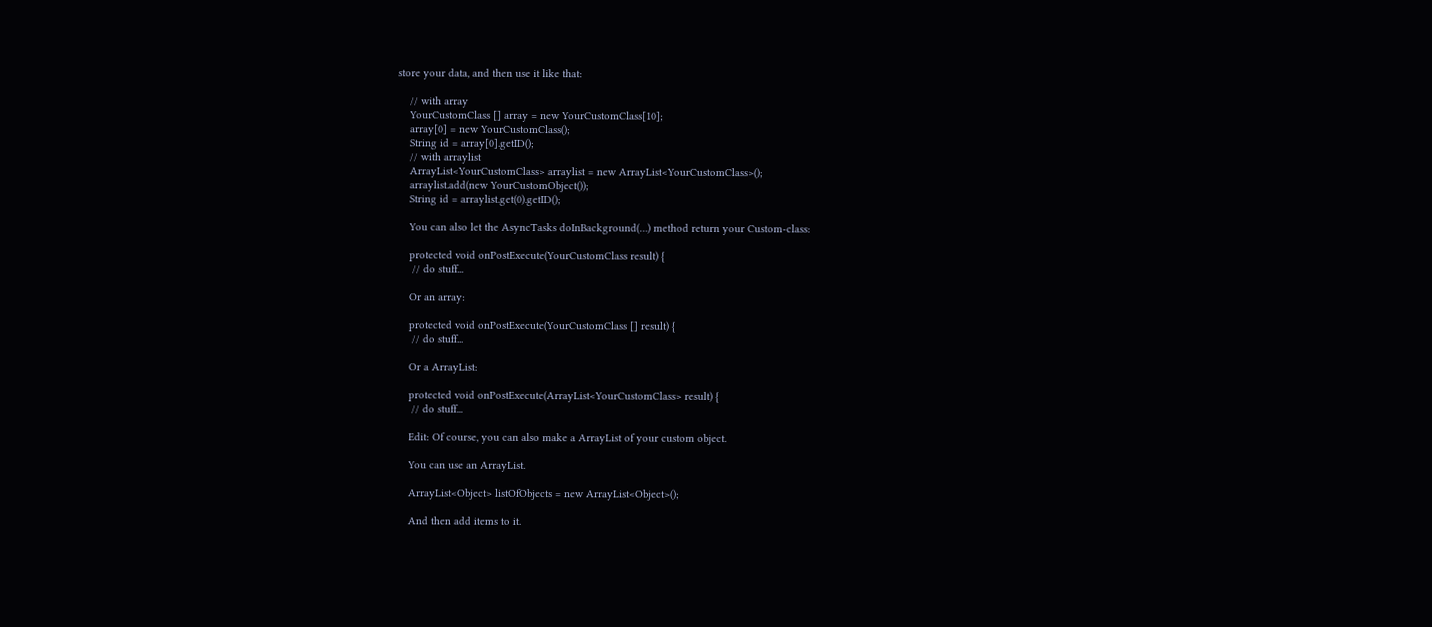store your data, and then use it like that:

    // with array
    YourCustomClass [] array = new YourCustomClass[10];
    array[0] = new YourCustomClass();
    String id = array[0].getID();
    // with arraylist
    ArrayList<YourCustomClass> arraylist = new ArrayList<YourCustomClass>();
    arraylist.add(new YourCustomObject());
    String id = arraylist.get(0).getID();

    You can also let the AsyncTasks doInBackground(…) method return your Custom-class:

    protected void onPostExecute(YourCustomClass result) {
     // do stuff...

    Or an array:

    protected void onPostExecute(YourCustomClass [] result) {
     // do stuff...

    Or a ArrayList:

    protected void onPostExecute(ArrayList<YourCustomClass> result) {
     // do stuff...

    Edit: Of course, you can also make a ArrayList of your custom object.

    You can use an ArrayList.

    ArrayList<Object> listOfObjects = new ArrayList<Object>();

    And then add items to it.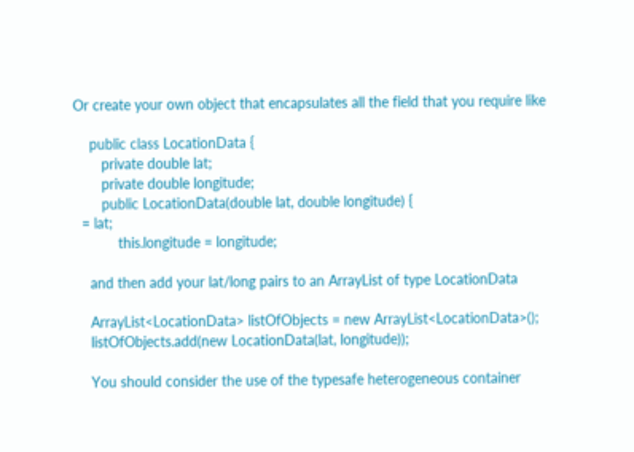Or create your own object that encapsulates all the field that you require like

    public class LocationData {
       private double lat;
       private double longitude;
       public LocationData(double lat, double longitude) {
  = lat;
           this.longitude = longitude;

    and then add your lat/long pairs to an ArrayList of type LocationData

    ArrayList<LocationData> listOfObjects = new ArrayList<LocationData>();
    listOfObjects.add(new LocationData(lat, longitude));

    You should consider the use of the typesafe heterogeneous container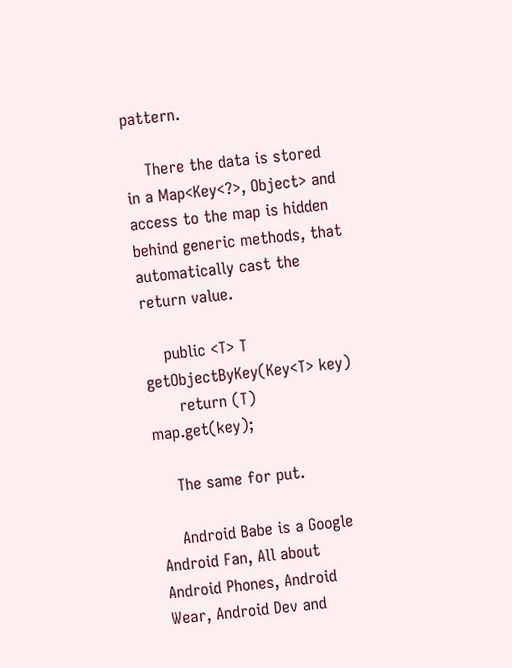pattern.

    There the data is stored in a Map<Key<?>, Object> and access to the map is hidden behind generic methods, that automatically cast the return value.

    public <T> T getObjectByKey(Key<T> key)
      return (T) map.get(key);

    The same for put.

    Android Babe is a Google Android Fan, All about Android Phones, Android Wear, Android Dev and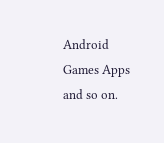Android Games Apps and so on.